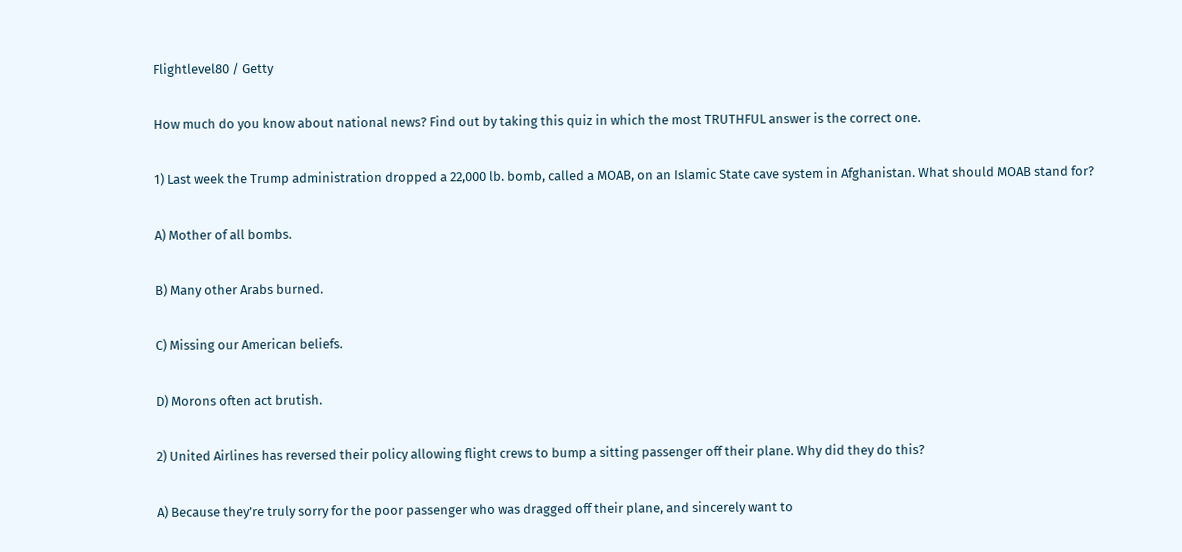Flightlevel80 / Getty

How much do you know about national news? Find out by taking this quiz in which the most TRUTHFUL answer is the correct one.

1) Last week the Trump administration dropped a 22,000 lb. bomb, called a MOAB, on an Islamic State cave system in Afghanistan. What should MOAB stand for?

A) Mother of all bombs.

B) Many other Arabs burned.

C) Missing our American beliefs.

D) Morons often act brutish.

2) United Airlines has reversed their policy allowing flight crews to bump a sitting passenger off their plane. Why did they do this?

A) Because they’re truly sorry for the poor passenger who was dragged off their plane, and sincerely want to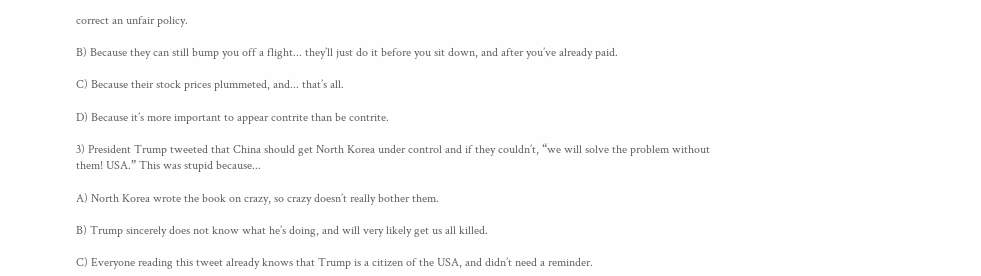correct an unfair policy.

B) Because they can still bump you off a flight... they’ll just do it before you sit down, and after you’ve already paid.

C) Because their stock prices plummeted, and... that’s all.

D) Because it’s more important to appear contrite than be contrite.

3) President Trump tweeted that China should get North Korea under control and if they couldn’t, “we will solve the problem without them! USA.” This was stupid because...

A) North Korea wrote the book on crazy, so crazy doesn’t really bother them.

B) Trump sincerely does not know what he’s doing, and will very likely get us all killed.

C) Everyone reading this tweet already knows that Trump is a citizen of the USA, and didn’t need a reminder.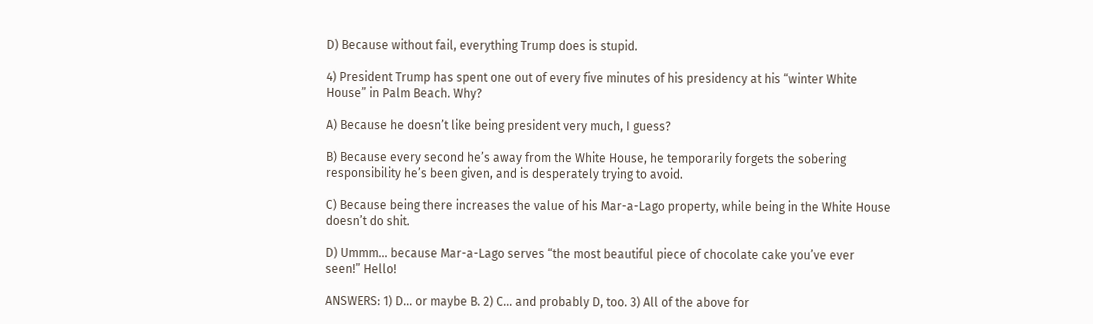D) Because without fail, everything Trump does is stupid.

4) President Trump has spent one out of every five minutes of his presidency at his “winter White House” in Palm Beach. Why?

A) Because he doesn’t like being president very much, I guess?

B) Because every second he’s away from the White House, he temporarily forgets the sobering responsibility he’s been given, and is desperately trying to avoid.

C) Because being there increases the value of his Mar-a-Lago property, while being in the White House doesn’t do shit.

D) Ummm... because Mar-a-Lago serves “the most beautiful piece of chocolate cake you’ve ever seen!” Hello!

ANSWERS: 1) D... or maybe B. 2) C... and probably D, too. 3) All of the above for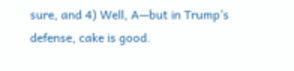sure, and 4) Well, A—but in Trump’s defense, cake is good.